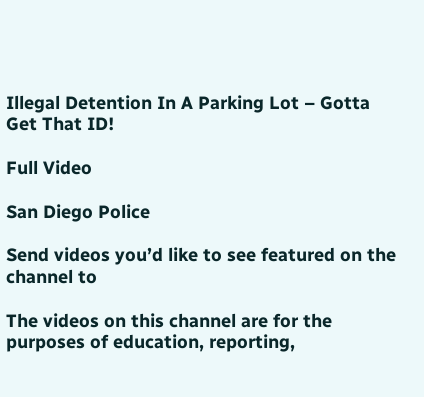Illegal Detention In A Parking Lot – Gotta Get That ID!

Full Video

San Diego Police

Send videos you’d like to see featured on the channel to

The videos on this channel are for the purposes of education, reporting,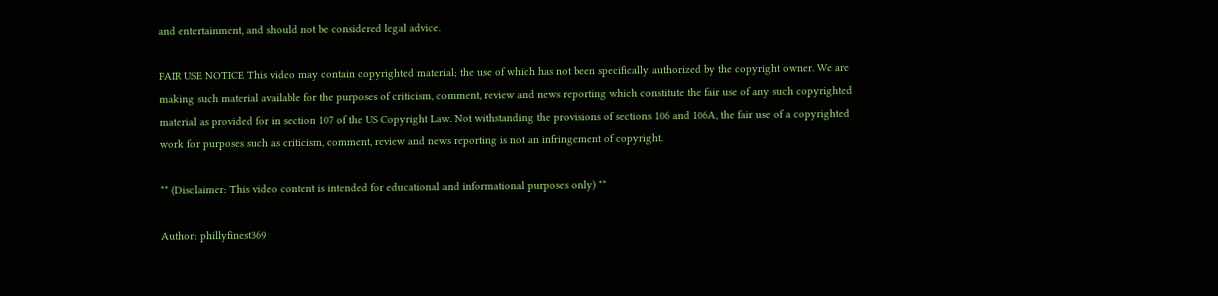and entertainment, and should not be considered legal advice.

FAIR USE NOTICE This video may contain copyrighted material; the use of which has not been specifically authorized by the copyright owner. We are making such material available for the purposes of criticism, comment, review and news reporting which constitute the fair use of any such copyrighted material as provided for in section 107 of the US Copyright Law. Not withstanding the provisions of sections 106 and 106A, the fair use of a copyrighted work for purposes such as criticism, comment, review and news reporting is not an infringement of copyright.

** (Disclaimer: This video content is intended for educational and informational purposes only) **

Author: phillyfinest369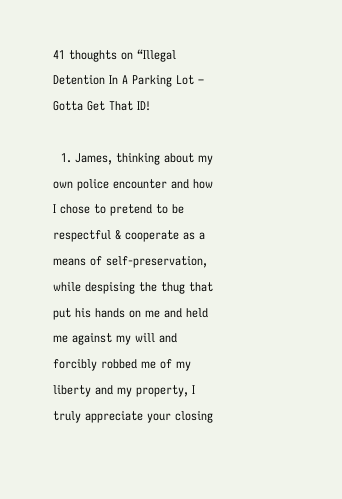41 thoughts on “Illegal Detention In A Parking Lot – Gotta Get That ID!

  1. James, thinking about my own police encounter and how I chose to pretend to be respectful & cooperate as a means of self-preservation, while despising the thug that put his hands on me and held me against my will and forcibly robbed me of my liberty and my property, I truly appreciate your closing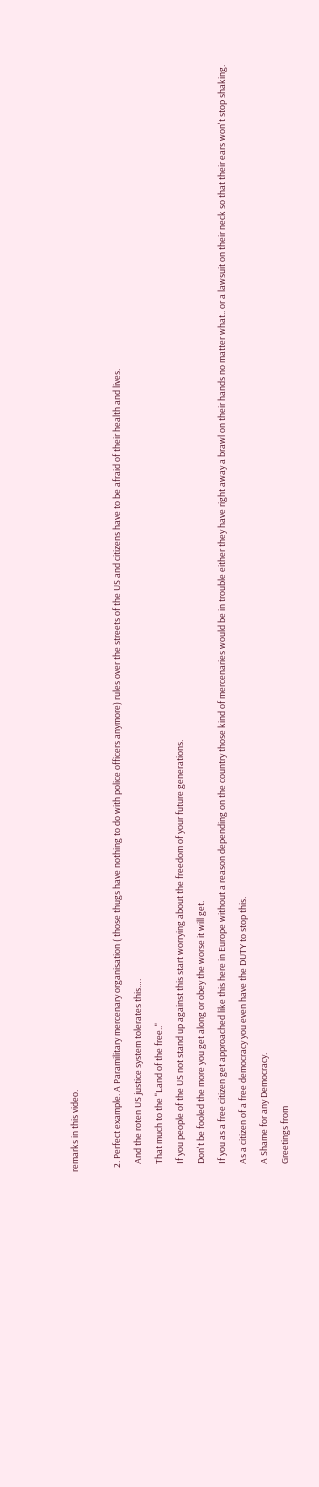remarks in this video.

  2. Perfect example. A Paramilitary mercenary organisation ( those thugs have nothing to do with police officers anymore) rules over the streets of the US and citizens have to be afraid of their health and lives.
    And the roten US justice system tolerates this….
    That much to the "Land of the free.."
    If you people of the US not stand up against this start worrying about the freedom of your future generations.
    Don't be fooled the more you get along or obey the worse it will get.
    If you as a free citizen get approached like this here in Europe without a reason depending on the country those kind of mercenaries would be in trouble either they have right away a brawl on their hands no matter what.. or a lawsuit on their neck so that their ears won't stop shaking.
    As a citizen of a free democracy you even have the DUTY to stop this.
    A Shame for any Democracy.
    Greetings from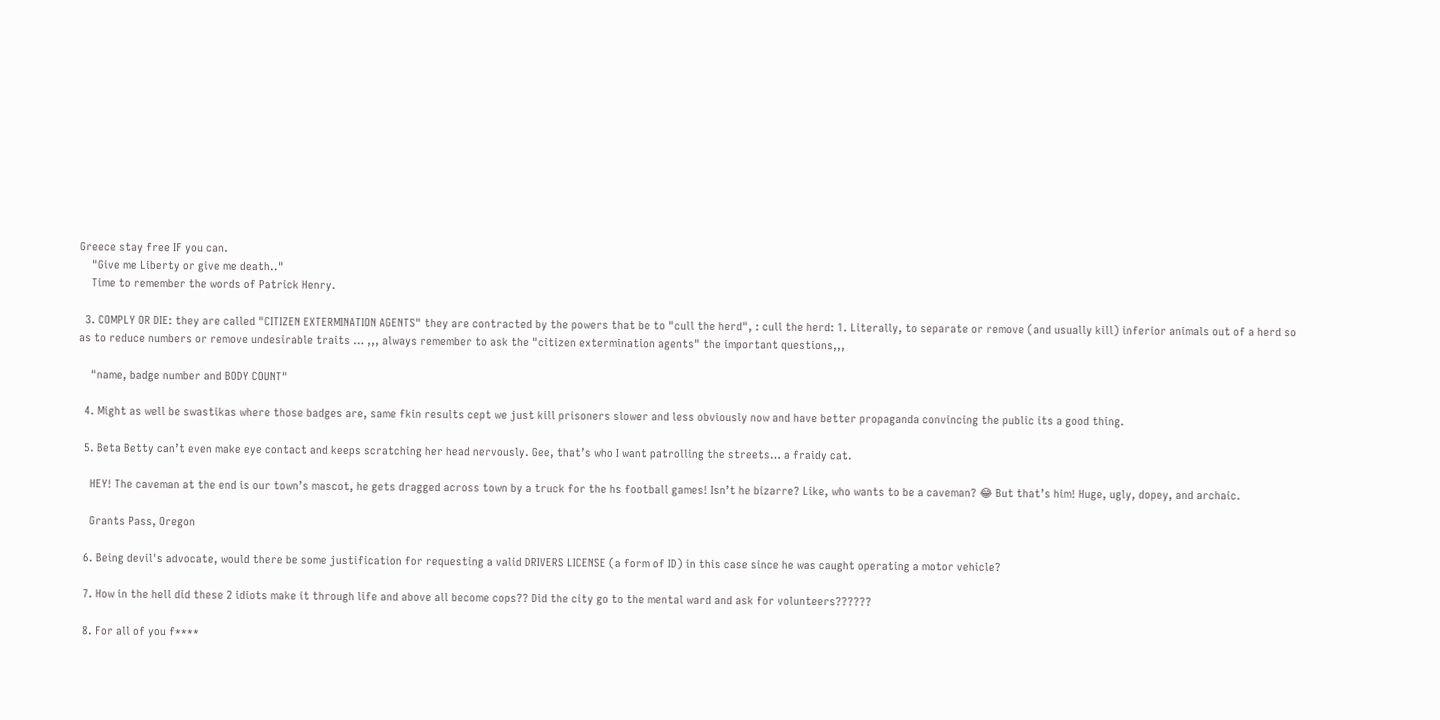Greece stay free IF you can.
    "Give me Liberty or give me death.."
    Time to remember the words of Patrick Henry.

  3. COMPLY OR DIE: they are called "CITIZEN EXTERMINATION AGENTS" they are contracted by the powers that be to "cull the herd", : cull the herd: 1. Literally, to separate or remove (and usually kill) inferior animals out of a herd so as to reduce numbers or remove undesirable traits … ,,, always remember to ask the "citizen extermination agents" the important questions,,,

    "name, badge number and BODY COUNT"

  4. Might as well be swastikas where those badges are, same fkin results cept we just kill prisoners slower and less obviously now and have better propaganda convincing the public its a good thing.

  5. Beta Betty can’t even make eye contact and keeps scratching her head nervously. Gee, that’s who I want patrolling the streets… a fraidy cat.

    HEY! The caveman at the end is our town’s mascot, he gets dragged across town by a truck for the hs football games! Isn’t he bizarre? Like, who wants to be a caveman? 😂 But that’s him! Huge, ugly, dopey, and archaic.

    Grants Pass, Oregon

  6. Being devil's advocate, would there be some justification for requesting a valid DRIVERS LICENSE (a form of ID) in this case since he was caught operating a motor vehicle?

  7. How in the hell did these 2 idiots make it through life and above all become cops?? Did the city go to the mental ward and ask for volunteers??????

  8. For all of you f****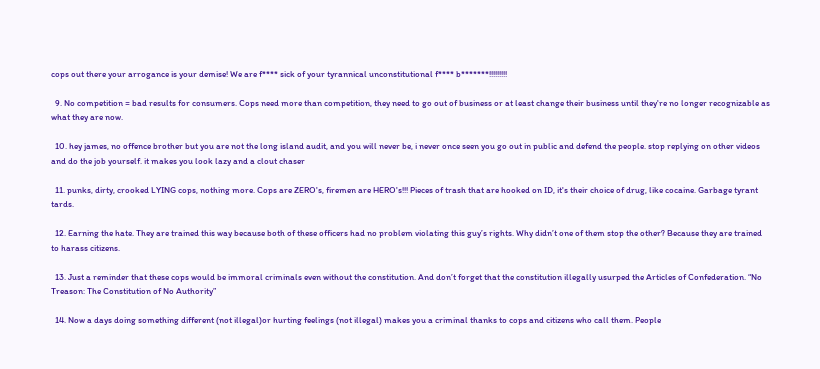cops out there your arrogance is your demise! We are f**** sick of your tyrannical unconstitutional f**** b*******!!!!!!!!!

  9. No competition = bad results for consumers. Cops need more than competition, they need to go out of business or at least change their business until they're no longer recognizable as what they are now.

  10. hey james, no offence brother but you are not the long island audit, and you will never be, i never once seen you go out in public and defend the people. stop replying on other videos and do the job yourself. it makes you look lazy and a clout chaser

  11. punks, dirty, crooked LYING cops, nothing more. Cops are ZERO's, firemen are HERO's!!! Pieces of trash that are hooked on ID, it's their choice of drug, like cocaine. Garbage tyrant tards.

  12. Earning the hate. They are trained this way because both of these officers had no problem violating this guy’s rights. Why didn’t one of them stop the other? Because they are trained to harass citizens.

  13. Just a reminder that these cops would be immoral criminals even without the constitution. And don’t forget that the constitution illegally usurped the Articles of Confederation. “No Treason: The Constitution of No Authority”

  14. Now a days doing something different (not illegal)or hurting feelings (not illegal) makes you a criminal thanks to cops and citizens who call them. People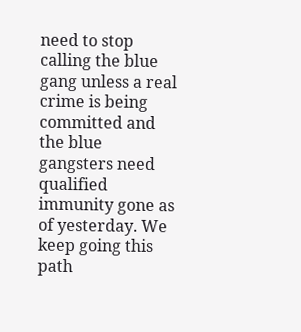need to stop calling the blue gang unless a real crime is being committed and the blue gangsters need qualified immunity gone as of yesterday. We keep going this path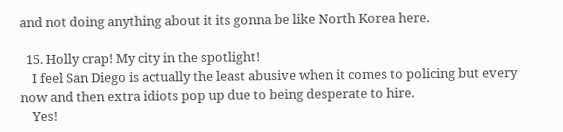and not doing anything about it its gonna be like North Korea here.

  15. Holly crap! My city in the spotlight!
    I feel San Diego is actually the least abusive when it comes to policing but every now and then extra idiots pop up due to being desperate to hire.
    Yes!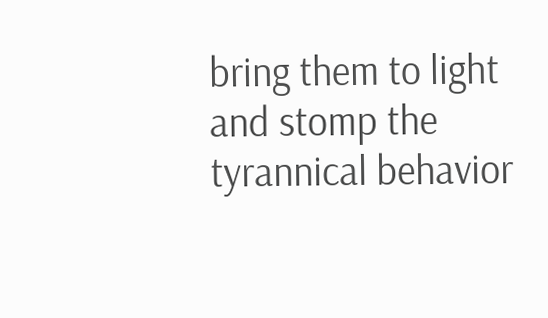bring them to light and stomp the tyrannical behavior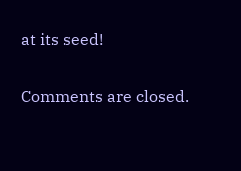at its seed!

Comments are closed.